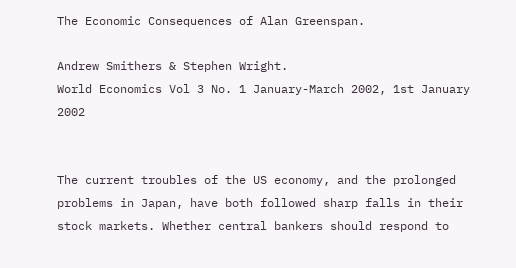The Economic Consequences of Alan Greenspan.

Andrew Smithers & Stephen Wright.
World Economics Vol 3 No. 1 January-March 2002, 1st January 2002


The current troubles of the US economy, and the prolonged problems in Japan, have both followed sharp falls in their stock markets. Whether central bankers should respond to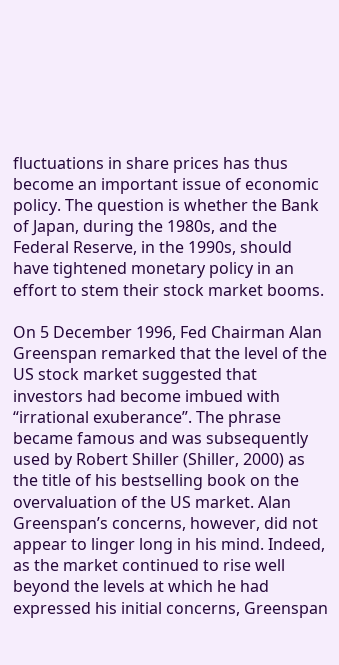fluctuations in share prices has thus become an important issue of economic policy. The question is whether the Bank of Japan, during the 1980s, and the Federal Reserve, in the 1990s, should have tightened monetary policy in an effort to stem their stock market booms.

On 5 December 1996, Fed Chairman Alan Greenspan remarked that the level of the US stock market suggested that investors had become imbued with “irrational exuberance”. The phrase became famous and was subsequently used by Robert Shiller (Shiller, 2000) as the title of his bestselling book on the overvaluation of the US market. Alan Greenspan’s concerns, however, did not appear to linger long in his mind. Indeed, as the market continued to rise well beyond the levels at which he had expressed his initial concerns, Greenspan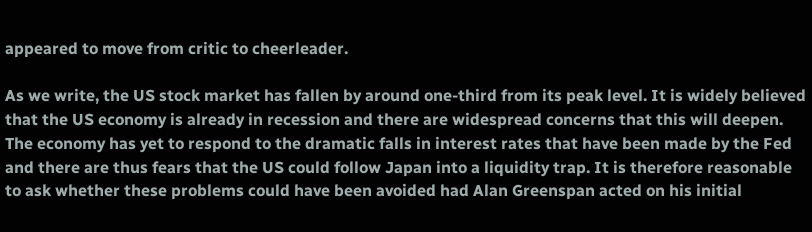appeared to move from critic to cheerleader.

As we write, the US stock market has fallen by around one-third from its peak level. It is widely believed that the US economy is already in recession and there are widespread concerns that this will deepen. The economy has yet to respond to the dramatic falls in interest rates that have been made by the Fed and there are thus fears that the US could follow Japan into a liquidity trap. It is therefore reasonable to ask whether these problems could have been avoided had Alan Greenspan acted on his initial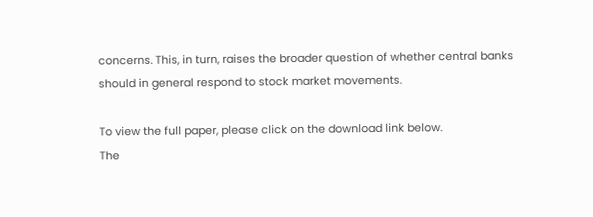concerns. This, in turn, raises the broader question of whether central banks should in general respond to stock market movements.

To view the full paper, please click on the download link below.
The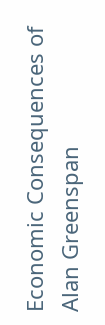Economic Consequences of Alan Greenspan